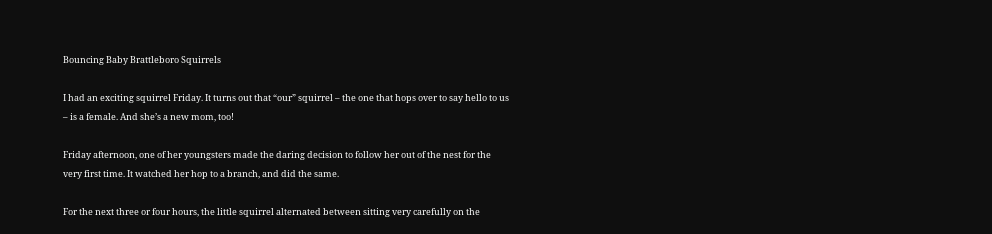Bouncing Baby Brattleboro Squirrels

I had an exciting squirrel Friday. It turns out that “our” squirrel – the one that hops over to say hello to us – is a female. And she’s a new mom, too!

Friday afternoon, one of her youngsters made the daring decision to follow her out of the nest for the very first time. It watched her hop to a branch, and did the same.

For the next three or four hours, the little squirrel alternated between sitting very carefully on the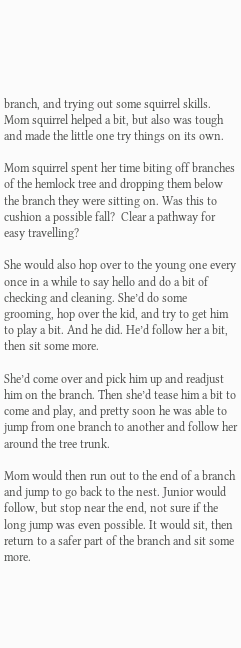branch, and trying out some squirrel skills. Mom squirrel helped a bit, but also was tough and made the little one try things on its own.

Mom squirrel spent her time biting off branches of the hemlock tree and dropping them below the branch they were sitting on. Was this to cushion a possible fall?  Clear a pathway for easy travelling?

She would also hop over to the young one every once in a while to say hello and do a bit of checking and cleaning. She’d do some grooming, hop over the kid, and try to get him to play a bit. And he did. He’d follow her a bit, then sit some more.

She’d come over and pick him up and readjust him on the branch. Then she’d tease him a bit to come and play, and pretty soon he was able to jump from one branch to another and follow her around the tree trunk.

Mom would then run out to the end of a branch and jump to go back to the nest. Junior would follow, but stop near the end, not sure if the long jump was even possible. It would sit, then return to a safer part of the branch and sit some more.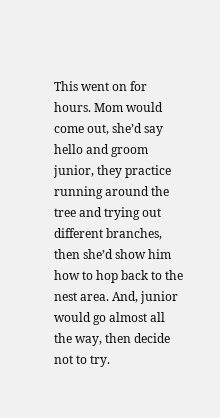This went on for hours. Mom would come out, she’d say hello and groom junior, they practice running around the  tree and trying out different branches, then she’d show him how to hop back to the nest area. And, junior would go almost all the way, then decide not to try.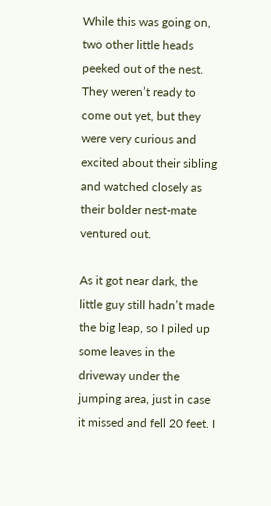While this was going on, two other little heads peeked out of the nest. They weren’t ready to come out yet, but they were very curious and excited about their sibling and watched closely as their bolder nest-mate ventured out.

As it got near dark, the little guy still hadn’t made the big leap, so I piled up some leaves in the driveway under the jumping area, just in case it missed and fell 20 feet. I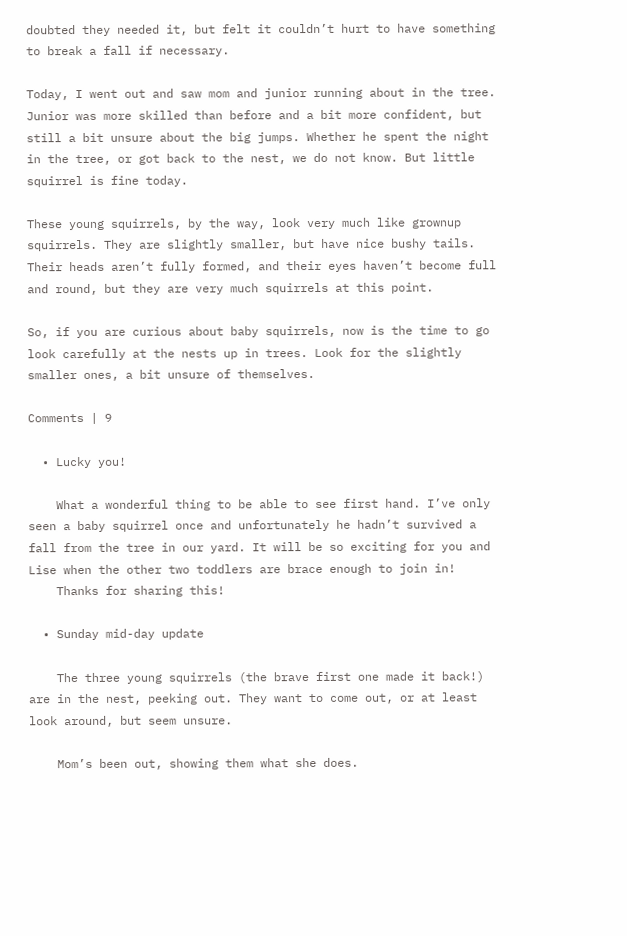doubted they needed it, but felt it couldn’t hurt to have something to break a fall if necessary.

Today, I went out and saw mom and junior running about in the tree. Junior was more skilled than before and a bit more confident, but still a bit unsure about the big jumps. Whether he spent the night in the tree, or got back to the nest, we do not know. But little squirrel is fine today.

These young squirrels, by the way, look very much like grownup squirrels. They are slightly smaller, but have nice bushy tails. Their heads aren’t fully formed, and their eyes haven’t become full and round, but they are very much squirrels at this point.

So, if you are curious about baby squirrels, now is the time to go look carefully at the nests up in trees. Look for the slightly smaller ones, a bit unsure of themselves.

Comments | 9

  • Lucky you!

    What a wonderful thing to be able to see first hand. I’ve only seen a baby squirrel once and unfortunately he hadn’t survived a fall from the tree in our yard. It will be so exciting for you and Lise when the other two toddlers are brace enough to join in!
    Thanks for sharing this!

  • Sunday mid-day update

    The three young squirrels (the brave first one made it back!) are in the nest, peeking out. They want to come out, or at least look around, but seem unsure.

    Mom’s been out, showing them what she does.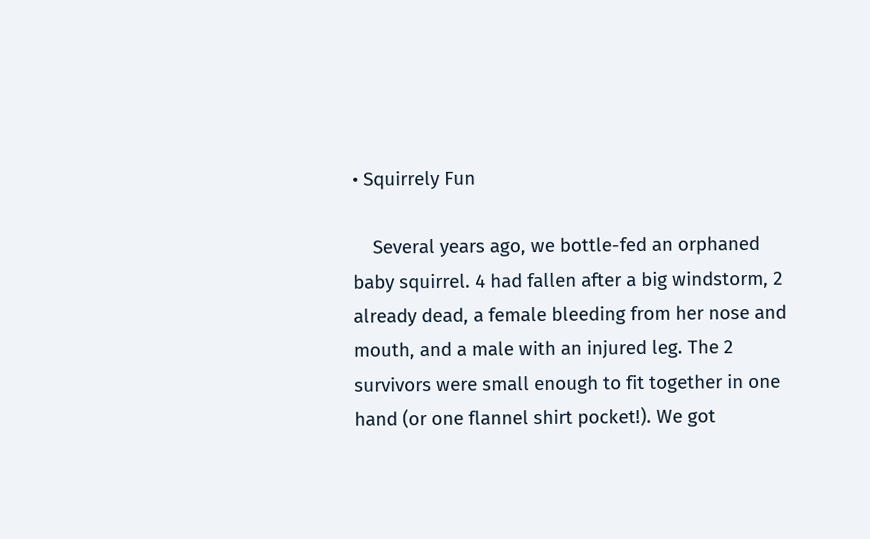• Squirrely Fun

    Several years ago, we bottle-fed an orphaned baby squirrel. 4 had fallen after a big windstorm, 2 already dead, a female bleeding from her nose and mouth, and a male with an injured leg. The 2 survivors were small enough to fit together in one hand (or one flannel shirt pocket!). We got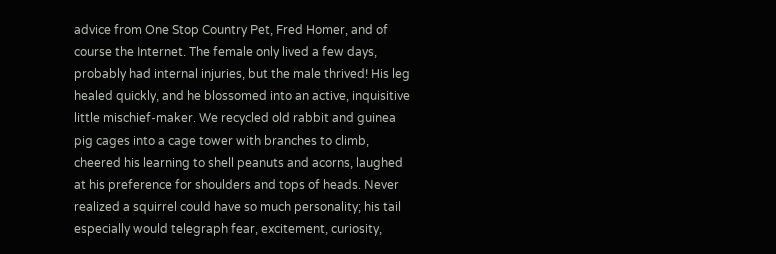advice from One Stop Country Pet, Fred Homer, and of course the Internet. The female only lived a few days, probably had internal injuries, but the male thrived! His leg healed quickly, and he blossomed into an active, inquisitive little mischief-maker. We recycled old rabbit and guinea pig cages into a cage tower with branches to climb, cheered his learning to shell peanuts and acorns, laughed at his preference for shoulders and tops of heads. Never realized a squirrel could have so much personality; his tail especially would telegraph fear, excitement, curiosity,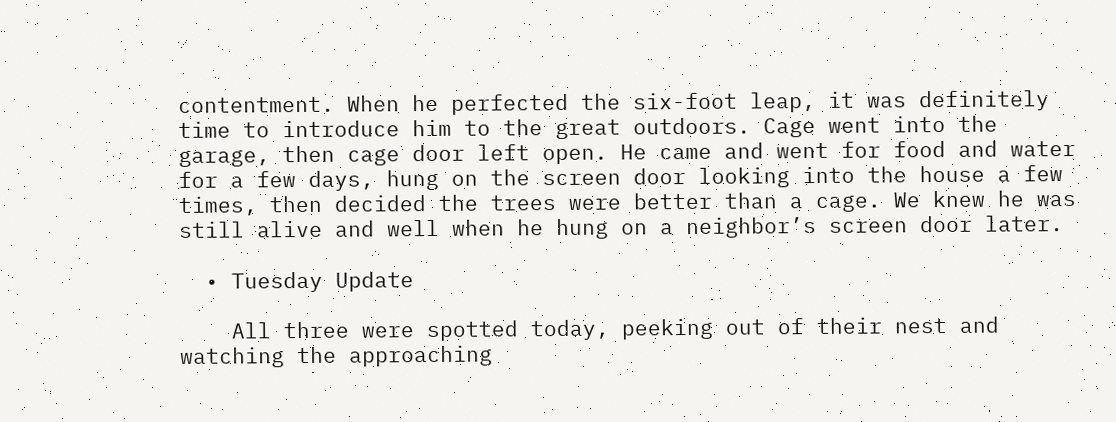contentment. When he perfected the six-foot leap, it was definitely time to introduce him to the great outdoors. Cage went into the garage, then cage door left open. He came and went for food and water for a few days, hung on the screen door looking into the house a few times, then decided the trees were better than a cage. We knew he was still alive and well when he hung on a neighbor’s screen door later.

  • Tuesday Update

    All three were spotted today, peeking out of their nest and watching the approaching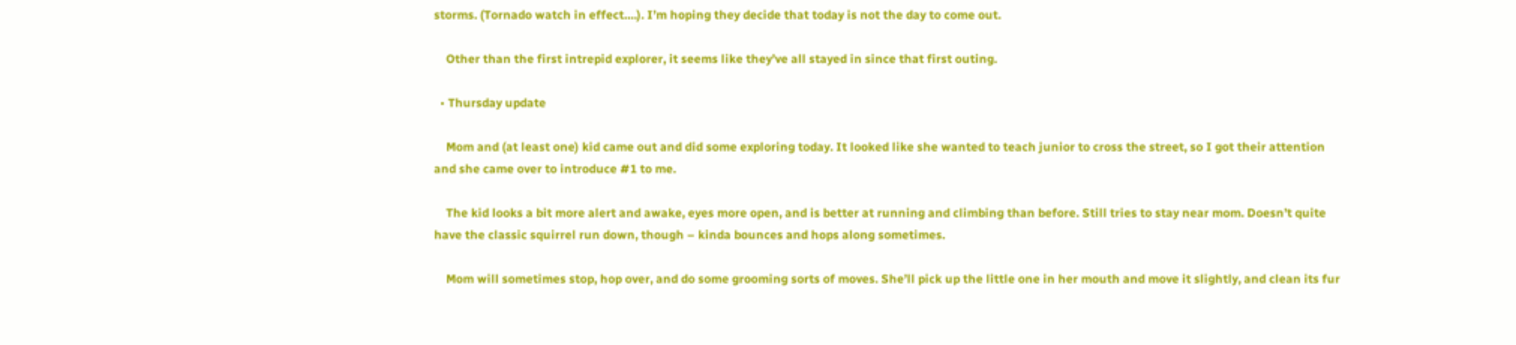storms. (Tornado watch in effect….). I’m hoping they decide that today is not the day to come out.

    Other than the first intrepid explorer, it seems like they’ve all stayed in since that first outing.

  • Thursday update

    Mom and (at least one) kid came out and did some exploring today. It looked like she wanted to teach junior to cross the street, so I got their attention and she came over to introduce #1 to me.

    The kid looks a bit more alert and awake, eyes more open, and is better at running and climbing than before. Still tries to stay near mom. Doesn’t quite have the classic squirrel run down, though – kinda bounces and hops along sometimes.

    Mom will sometimes stop, hop over, and do some grooming sorts of moves. She’ll pick up the little one in her mouth and move it slightly, and clean its fur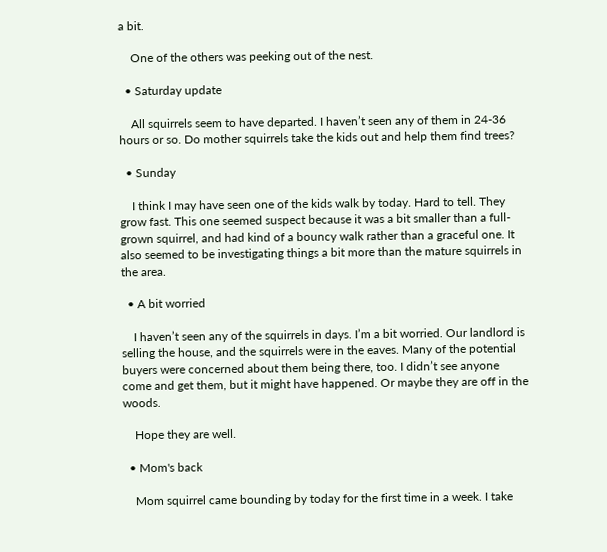a bit.

    One of the others was peeking out of the nest.

  • Saturday update

    All squirrels seem to have departed. I haven’t seen any of them in 24-36 hours or so. Do mother squirrels take the kids out and help them find trees?

  • Sunday

    I think I may have seen one of the kids walk by today. Hard to tell. They grow fast. This one seemed suspect because it was a bit smaller than a full-grown squirrel, and had kind of a bouncy walk rather than a graceful one. It also seemed to be investigating things a bit more than the mature squirrels in the area.

  • A bit worried

    I haven’t seen any of the squirrels in days. I’m a bit worried. Our landlord is selling the house, and the squirrels were in the eaves. Many of the potential buyers were concerned about them being there, too. I didn’t see anyone come and get them, but it might have happened. Or maybe they are off in the woods.

    Hope they are well.

  • Mom's back

    Mom squirrel came bounding by today for the first time in a week. I take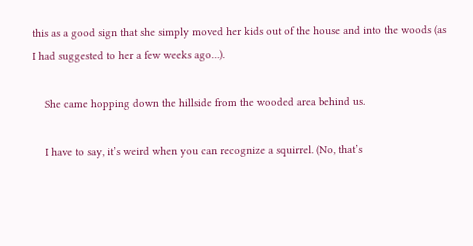this as a good sign that she simply moved her kids out of the house and into the woods (as I had suggested to her a few weeks ago…).

    She came hopping down the hillside from the wooded area behind us.

    I have to say, it’s weird when you can recognize a squirrel. (No, that’s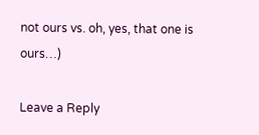not ours vs. oh, yes, that one is ours…)

Leave a Reply